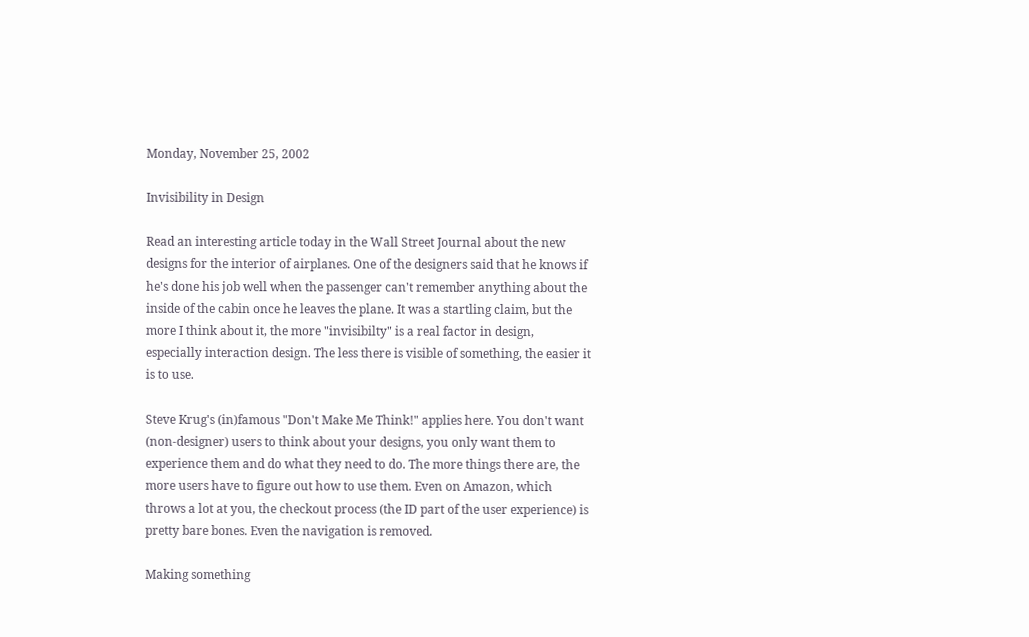Monday, November 25, 2002

Invisibility in Design

Read an interesting article today in the Wall Street Journal about the new designs for the interior of airplanes. One of the designers said that he knows if he's done his job well when the passenger can't remember anything about the inside of the cabin once he leaves the plane. It was a startling claim, but the more I think about it, the more "invisibilty" is a real factor in design, especially interaction design. The less there is visible of something, the easier it is to use.

Steve Krug's (in)famous "Don't Make Me Think!" applies here. You don't want (non-designer) users to think about your designs, you only want them to experience them and do what they need to do. The more things there are, the more users have to figure out how to use them. Even on Amazon, which throws a lot at you, the checkout process (the ID part of the user experience) is pretty bare bones. Even the navigation is removed.

Making something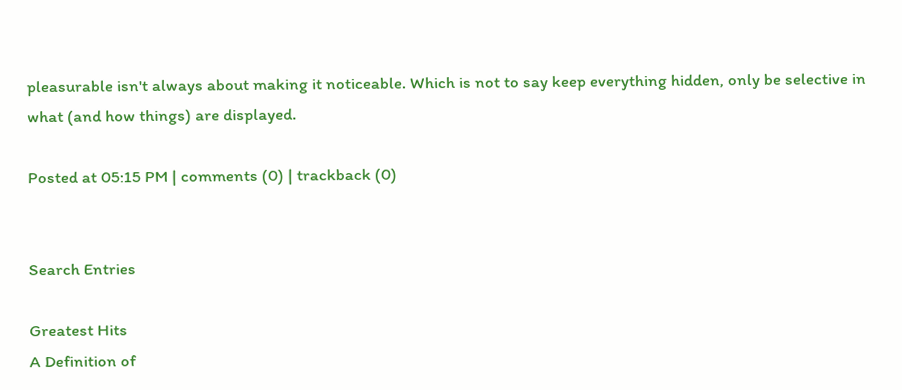pleasurable isn't always about making it noticeable. Which is not to say keep everything hidden, only be selective in what (and how things) are displayed.

Posted at 05:15 PM | comments (0) | trackback (0)


Search Entries

Greatest Hits
A Definition of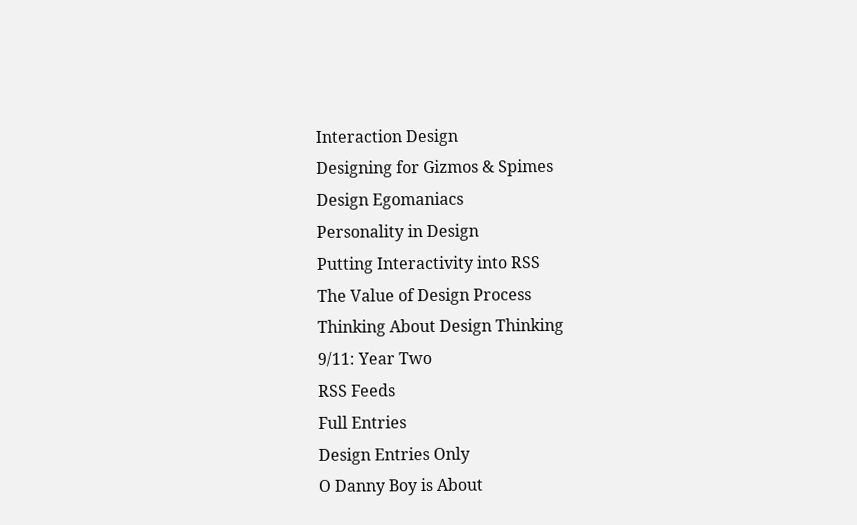Interaction Design
Designing for Gizmos & Spimes
Design Egomaniacs
Personality in Design
Putting Interactivity into RSS
The Value of Design Process
Thinking About Design Thinking
9/11: Year Two
RSS Feeds
Full Entries
Design Entries Only
O Danny Boy is About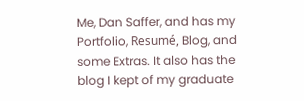Me, Dan Saffer, and has my Portfolio, Resumé, Blog, and some Extras. It also has the blog I kept of my graduate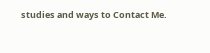studies and ways to Contact Me.